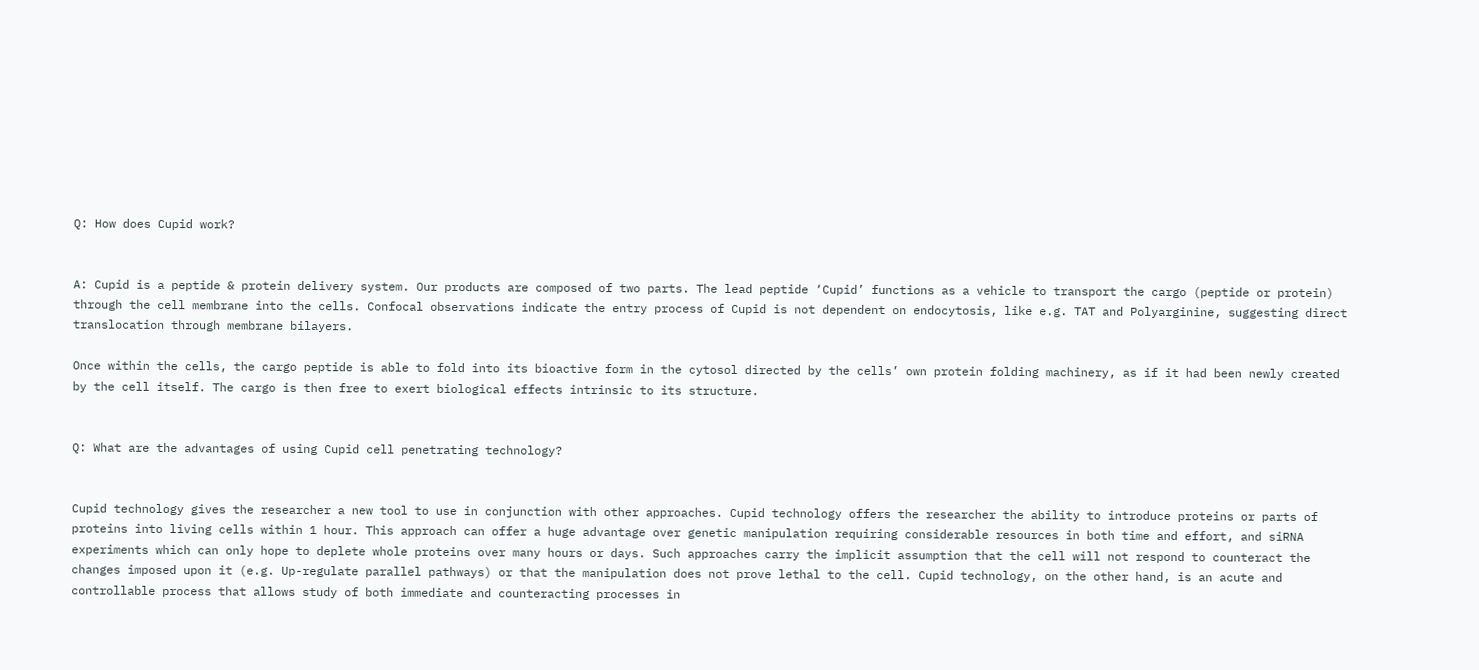Q: How does Cupid work?


A: Cupid is a peptide & protein delivery system. Our products are composed of two parts. The lead peptide ‘Cupid’ functions as a vehicle to transport the cargo (peptide or protein) through the cell membrane into the cells. Confocal observations indicate the entry process of Cupid is not dependent on endocytosis, like e.g. TAT and Polyarginine, suggesting direct translocation through membrane bilayers.

Once within the cells, the cargo peptide is able to fold into its bioactive form in the cytosol directed by the cells’ own protein folding machinery, as if it had been newly created by the cell itself. The cargo is then free to exert biological effects intrinsic to its structure.


Q: What are the advantages of using Cupid cell penetrating technology?


Cupid technology gives the researcher a new tool to use in conjunction with other approaches. Cupid technology offers the researcher the ability to introduce proteins or parts of proteins into living cells within 1 hour. This approach can offer a huge advantage over genetic manipulation requiring considerable resources in both time and effort, and siRNA experiments which can only hope to deplete whole proteins over many hours or days. Such approaches carry the implicit assumption that the cell will not respond to counteract the changes imposed upon it (e.g. Up-regulate parallel pathways) or that the manipulation does not prove lethal to the cell. Cupid technology, on the other hand, is an acute and controllable process that allows study of both immediate and counteracting processes in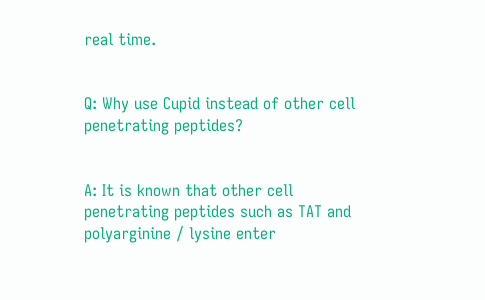real time.


Q: Why use Cupid instead of other cell penetrating peptides?


A: It is known that other cell penetrating peptides such as TAT and polyarginine / lysine enter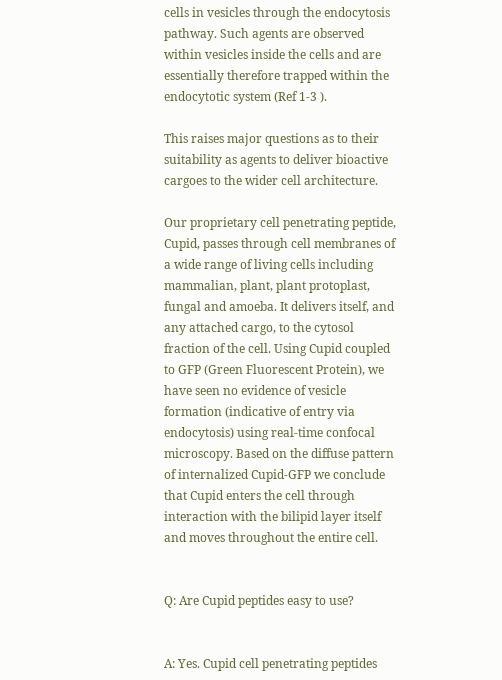cells in vesicles through the endocytosis pathway. Such agents are observed within vesicles inside the cells and are essentially therefore trapped within the endocytotic system (Ref 1-3 ).

This raises major questions as to their suitability as agents to deliver bioactive cargoes to the wider cell architecture.

Our proprietary cell penetrating peptide, Cupid, passes through cell membranes of a wide range of living cells including mammalian, plant, plant protoplast, fungal and amoeba. It delivers itself, and any attached cargo, to the cytosol fraction of the cell. Using Cupid coupled to GFP (Green Fluorescent Protein), we have seen no evidence of vesicle formation (indicative of entry via endocytosis) using real-time confocal microscopy. Based on the diffuse pattern of internalized Cupid-GFP we conclude that Cupid enters the cell through interaction with the bilipid layer itself and moves throughout the entire cell.


Q: Are Cupid peptides easy to use?


A: Yes. Cupid cell penetrating peptides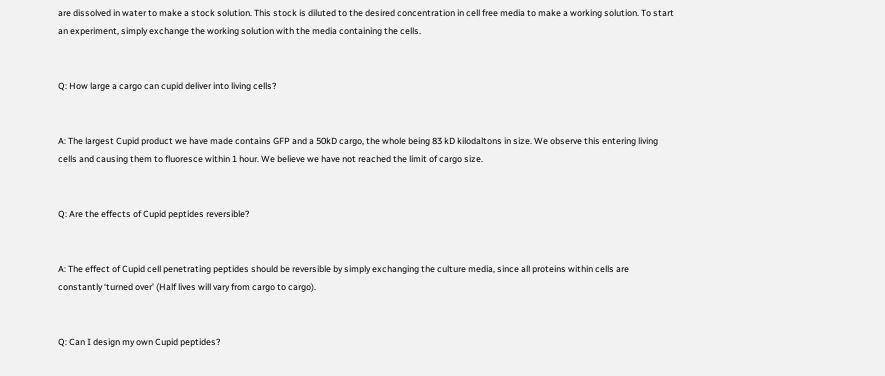are dissolved in water to make a stock solution. This stock is diluted to the desired concentration in cell free media to make a working solution. To start an experiment, simply exchange the working solution with the media containing the cells.


Q: How large a cargo can cupid deliver into living cells?


A: The largest Cupid product we have made contains GFP and a 50kD cargo, the whole being 83 kD kilodaltons in size. We observe this entering living cells and causing them to fluoresce within 1 hour. We believe we have not reached the limit of cargo size.


Q: Are the effects of Cupid peptides reversible?


A: The effect of Cupid cell penetrating peptides should be reversible by simply exchanging the culture media, since all proteins within cells are constantly ‘turned over’ (Half lives will vary from cargo to cargo).


Q: Can I design my own Cupid peptides?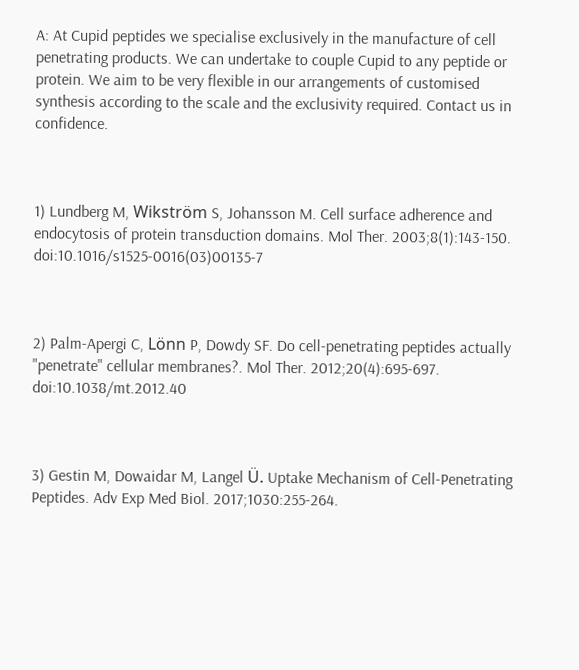A: At Cupid peptides we specialise exclusively in the manufacture of cell penetrating products. We can undertake to couple Cupid to any peptide or protein. We aim to be very flexible in our arrangements of customised synthesis according to the scale and the exclusivity required. Contact us in confidence.



1) Lundberg M, Wikström S, Johansson M. Cell surface adherence and endocytosis of protein transduction domains. Mol Ther. 2003;8(1):143-150. doi:10.1016/s1525-0016(03)00135-7



2) Palm-Apergi C, Lönn P, Dowdy SF. Do cell-penetrating peptides actually "penetrate" cellular membranes?. Mol Ther. 2012;20(4):695-697. doi:10.1038/mt.2012.40



3) Gestin M, Dowaidar M, Langel Ü. Uptake Mechanism of Cell-Penetrating Peptides. Adv Exp Med Biol. 2017;1030:255-264.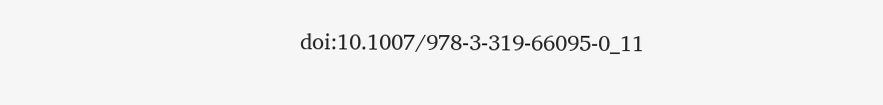doi:10.1007/978-3-319-66095-0_11